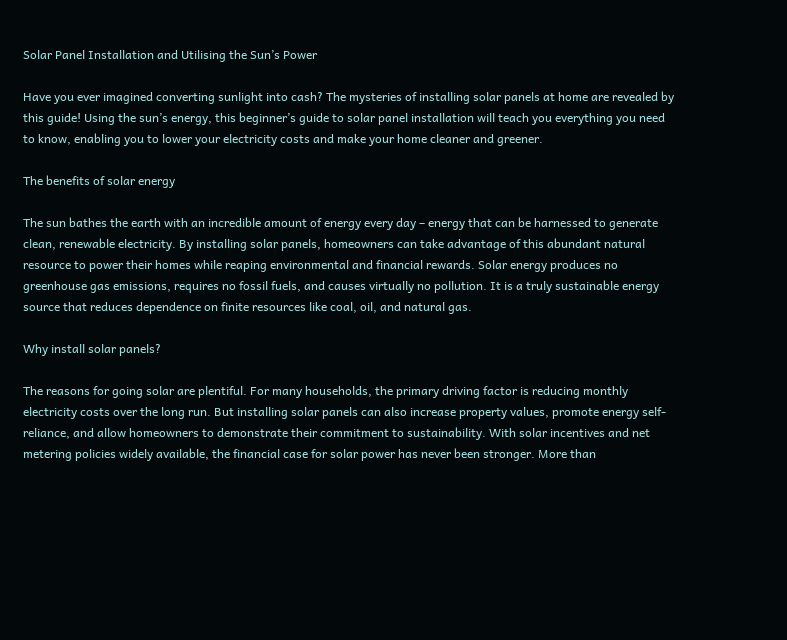Solar Panel Installation and Utilising the Sun’s Power

Have you ever imagined converting sunlight into cash? The mysteries of installing solar panels at home are revealed by this guide! Using the sun’s energy, this beginner’s guide to solar panel installation will teach you everything you need to know, enabling you to lower your electricity costs and make your home cleaner and greener.

The benefits of solar energy

The sun bathes the earth with an incredible amount of energy every day – energy that can be harnessed to generate clean, renewable electricity. By installing solar panels, homeowners can take advantage of this abundant natural resource to power their homes while reaping environmental and financial rewards. Solar energy produces no greenhouse gas emissions, requires no fossil fuels, and causes virtually no pollution. It is a truly sustainable energy source that reduces dependence on finite resources like coal, oil, and natural gas.

Why install solar panels?

The reasons for going solar are plentiful. For many households, the primary driving factor is reducing monthly electricity costs over the long run. But installing solar panels can also increase property values, promote energy self-reliance, and allow homeowners to demonstrate their commitment to sustainability. With solar incentives and net metering policies widely available, the financial case for solar power has never been stronger. More than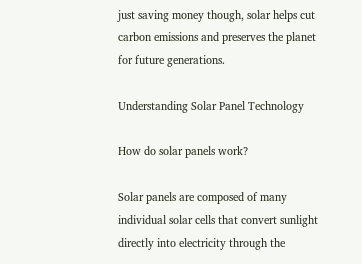just saving money though, solar helps cut carbon emissions and preserves the planet for future generations.

Understanding Solar Panel Technology

How do solar panels work?

Solar panels are composed of many individual solar cells that convert sunlight directly into electricity through the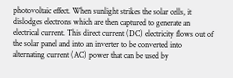photovoltaic effect. When sunlight strikes the solar cells, it dislodges electrons which are then captured to generate an electrical current. This direct current (DC) electricity flows out of the solar panel and into an inverter to be converted into alternating current (AC) power that can be used by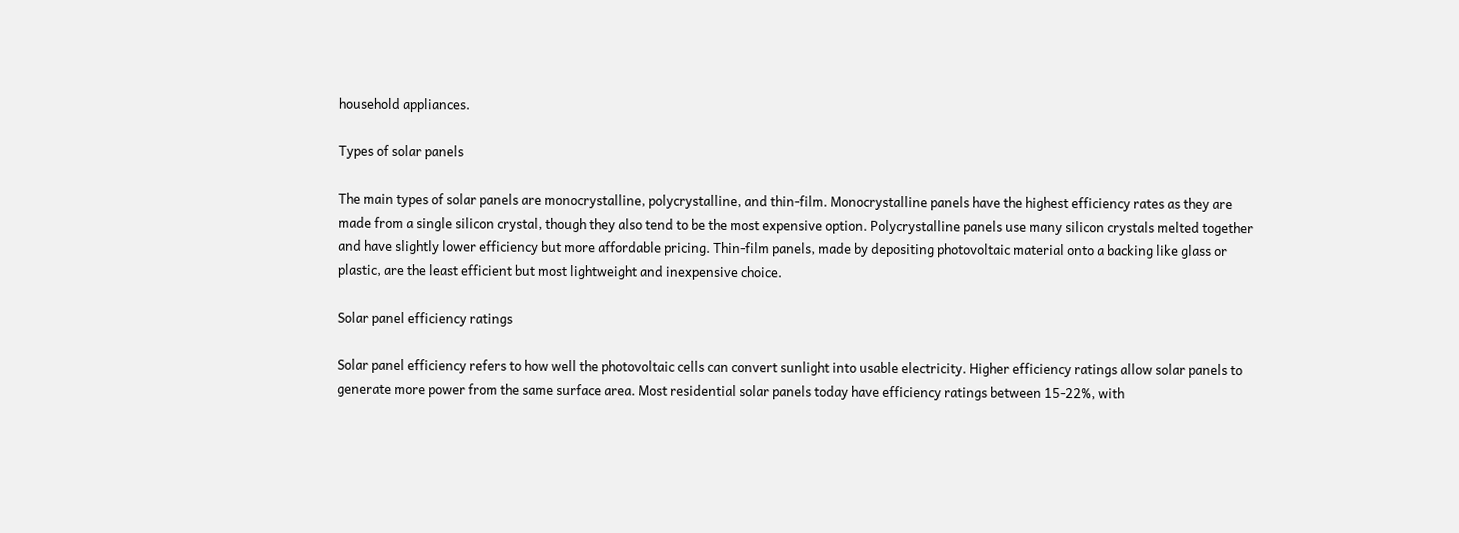household appliances.

Types of solar panels

The main types of solar panels are monocrystalline, polycrystalline, and thin-film. Monocrystalline panels have the highest efficiency rates as they are made from a single silicon crystal, though they also tend to be the most expensive option. Polycrystalline panels use many silicon crystals melted together and have slightly lower efficiency but more affordable pricing. Thin-film panels, made by depositing photovoltaic material onto a backing like glass or plastic, are the least efficient but most lightweight and inexpensive choice.

Solar panel efficiency ratings

Solar panel efficiency refers to how well the photovoltaic cells can convert sunlight into usable electricity. Higher efficiency ratings allow solar panels to generate more power from the same surface area. Most residential solar panels today have efficiency ratings between 15-22%, with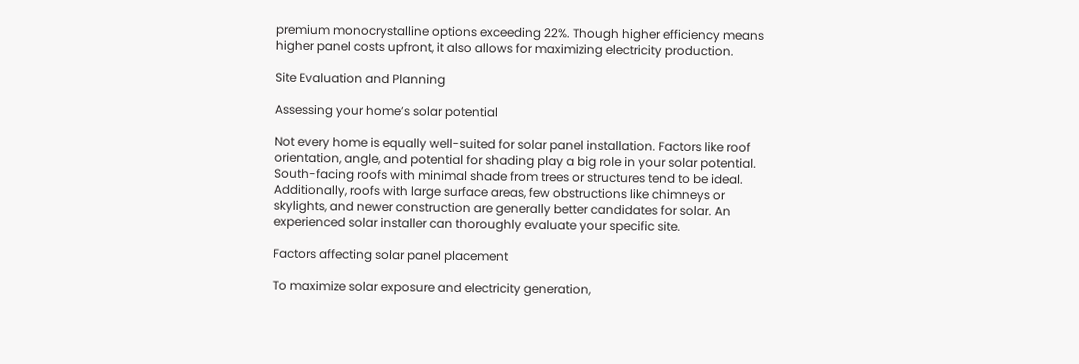premium monocrystalline options exceeding 22%. Though higher efficiency means higher panel costs upfront, it also allows for maximizing electricity production.

Site Evaluation and Planning

Assessing your home’s solar potential

Not every home is equally well-suited for solar panel installation. Factors like roof orientation, angle, and potential for shading play a big role in your solar potential. South-facing roofs with minimal shade from trees or structures tend to be ideal. Additionally, roofs with large surface areas, few obstructions like chimneys or skylights, and newer construction are generally better candidates for solar. An experienced solar installer can thoroughly evaluate your specific site.

Factors affecting solar panel placement

To maximize solar exposure and electricity generation,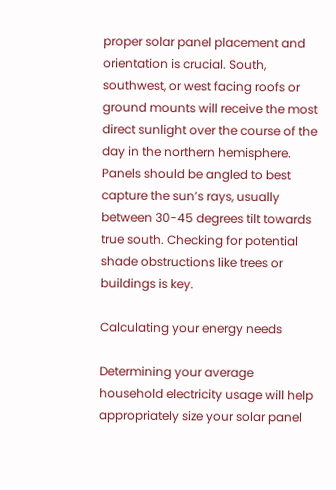proper solar panel placement and orientation is crucial. South, southwest, or west facing roofs or ground mounts will receive the most direct sunlight over the course of the day in the northern hemisphere. Panels should be angled to best capture the sun’s rays, usually between 30-45 degrees tilt towards true south. Checking for potential shade obstructions like trees or buildings is key.

Calculating your energy needs

Determining your average household electricity usage will help appropriately size your solar panel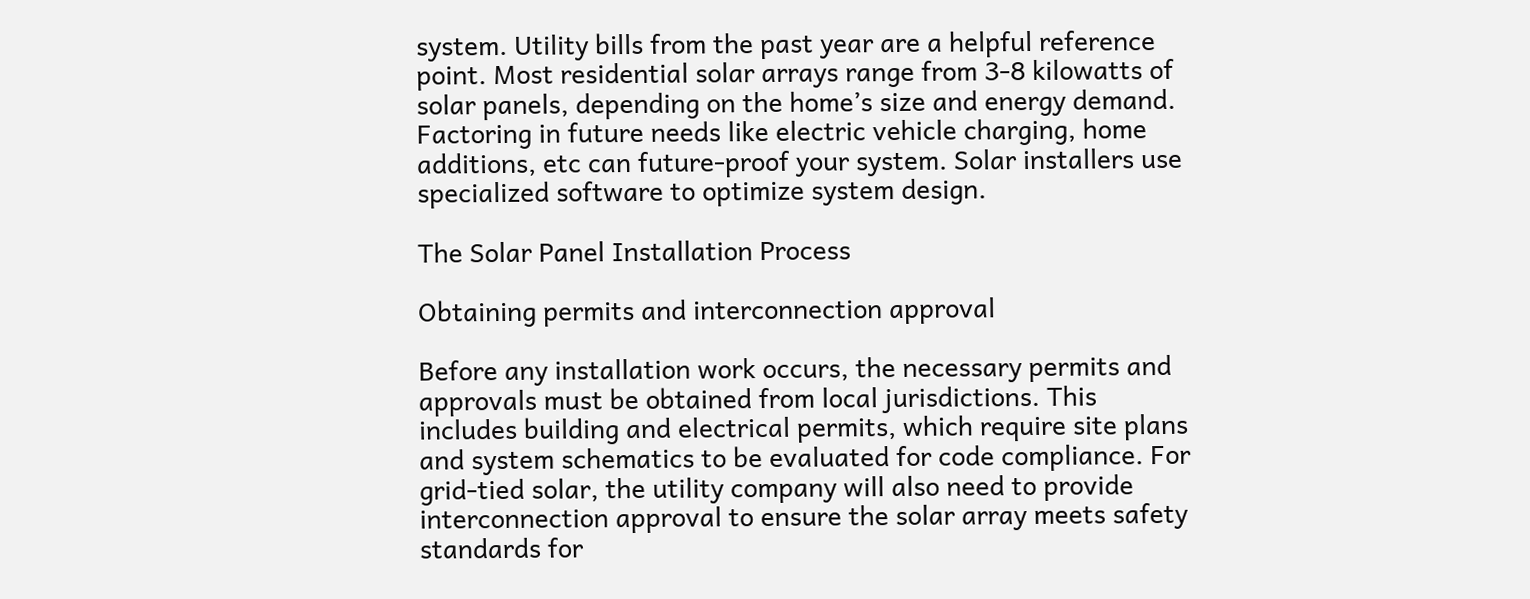system. Utility bills from the past year are a helpful reference point. Most residential solar arrays range from 3-8 kilowatts of solar panels, depending on the home’s size and energy demand. Factoring in future needs like electric vehicle charging, home additions, etc can future-proof your system. Solar installers use specialized software to optimize system design.

The Solar Panel Installation Process

Obtaining permits and interconnection approval

Before any installation work occurs, the necessary permits and approvals must be obtained from local jurisdictions. This includes building and electrical permits, which require site plans and system schematics to be evaluated for code compliance. For grid-tied solar, the utility company will also need to provide interconnection approval to ensure the solar array meets safety standards for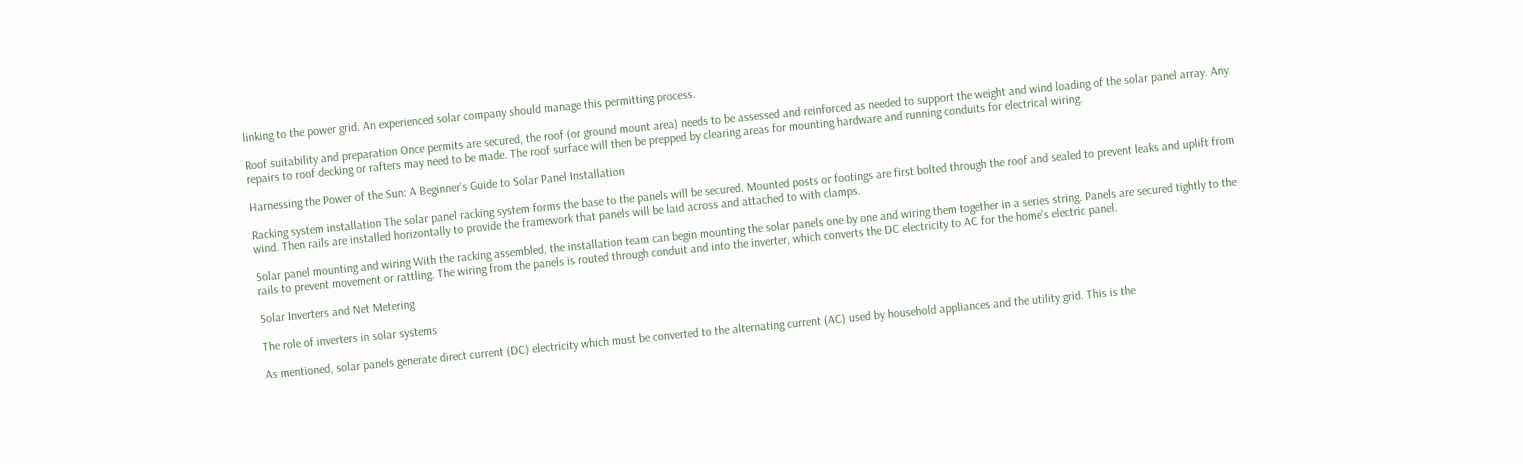linking to the power grid. An experienced solar company should manage this permitting process.

Roof suitability and preparation Once permits are secured, the roof (or ground mount area) needs to be assessed and reinforced as needed to support the weight and wind loading of the solar panel array. Any repairs to roof decking or rafters may need to be made. The roof surface will then be prepped by clearing areas for mounting hardware and running conduits for electrical wiring.

Harnessing the Power of the Sun: A Beginner's Guide to Solar Panel Installation

Racking system installation The solar panel racking system forms the base to the panels will be secured. Mounted posts or footings are first bolted through the roof and sealed to prevent leaks and uplift from wind. Then rails are installed horizontally to provide the framework that panels will be laid across and attached to with clamps.

Solar panel mounting and wiring With the racking assembled, the installation team can begin mounting the solar panels one by one and wiring them together in a series string. Panels are secured tightly to the rails to prevent movement or rattling. The wiring from the panels is routed through conduit and into the inverter, which converts the DC electricity to AC for the home’s electric panel.

Solar Inverters and Net Metering

The role of inverters in solar systems

As mentioned, solar panels generate direct current (DC) electricity which must be converted to the alternating current (AC) used by household appliances and the utility grid. This is the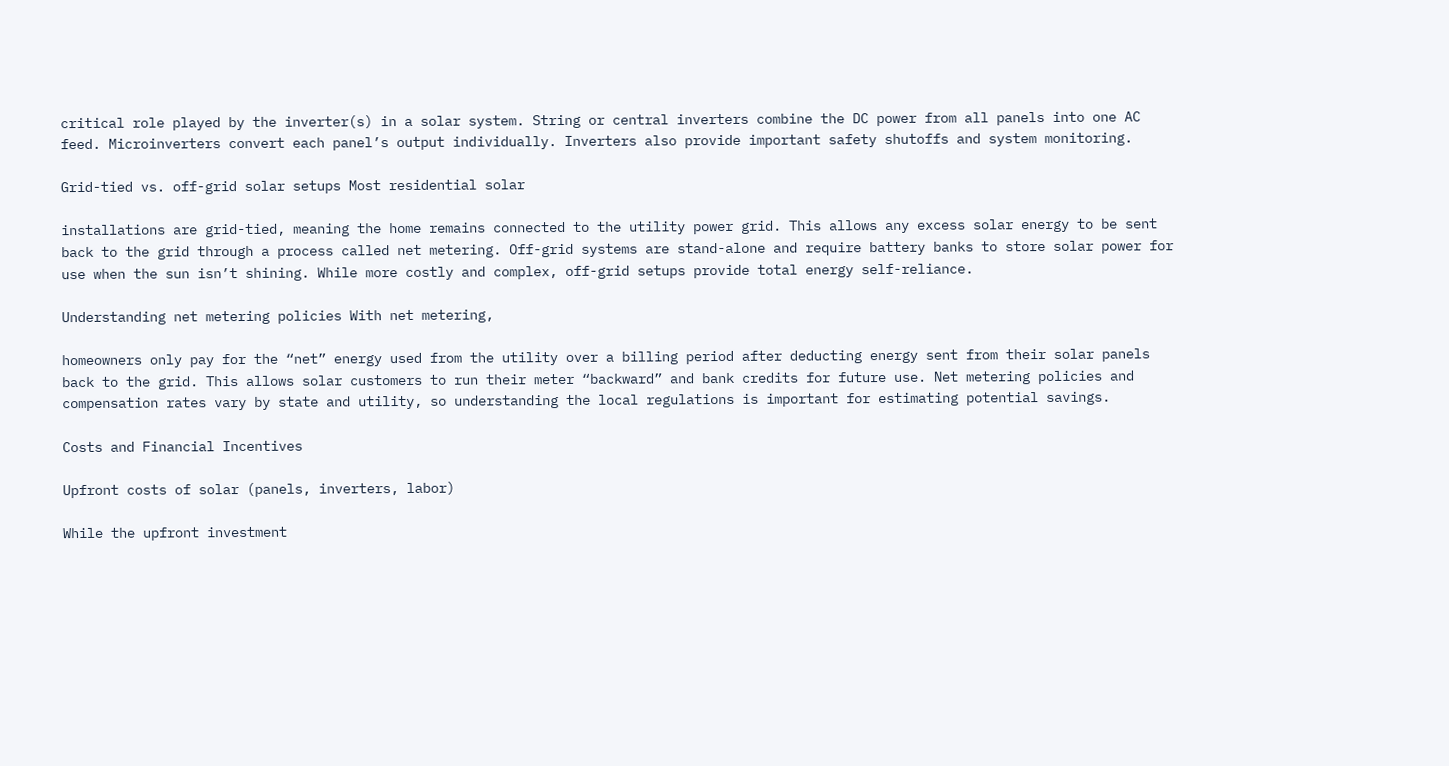critical role played by the inverter(s) in a solar system. String or central inverters combine the DC power from all panels into one AC feed. Microinverters convert each panel’s output individually. Inverters also provide important safety shutoffs and system monitoring.

Grid-tied vs. off-grid solar setups Most residential solar

installations are grid-tied, meaning the home remains connected to the utility power grid. This allows any excess solar energy to be sent back to the grid through a process called net metering. Off-grid systems are stand-alone and require battery banks to store solar power for use when the sun isn’t shining. While more costly and complex, off-grid setups provide total energy self-reliance.

Understanding net metering policies With net metering,

homeowners only pay for the “net” energy used from the utility over a billing period after deducting energy sent from their solar panels back to the grid. This allows solar customers to run their meter “backward” and bank credits for future use. Net metering policies and compensation rates vary by state and utility, so understanding the local regulations is important for estimating potential savings.

Costs and Financial Incentives

Upfront costs of solar (panels, inverters, labor)

While the upfront investment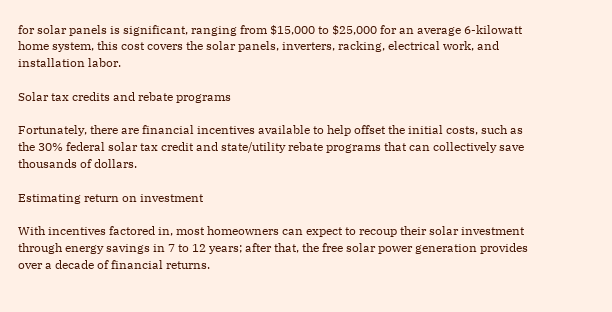for solar panels is significant, ranging from $15,000 to $25,000 for an average 6-kilowatt home system, this cost covers the solar panels, inverters, racking, electrical work, and installation labor.

Solar tax credits and rebate programs

Fortunately, there are financial incentives available to help offset the initial costs, such as the 30% federal solar tax credit and state/utility rebate programs that can collectively save thousands of dollars.

Estimating return on investment

With incentives factored in, most homeowners can expect to recoup their solar investment through energy savings in 7 to 12 years; after that, the free solar power generation provides over a decade of financial returns.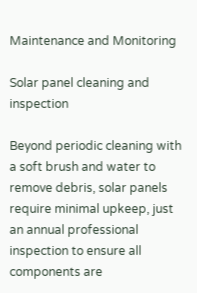Maintenance and Monitoring

Solar panel cleaning and inspection

Beyond periodic cleaning with a soft brush and water to remove debris, solar panels require minimal upkeep, just an annual professional inspection to ensure all components are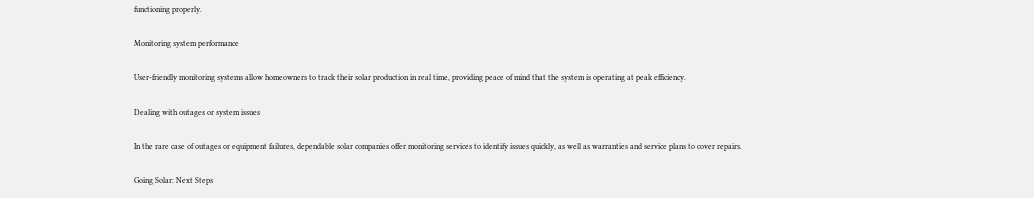functioning properly.

Monitoring system performance

User-friendly monitoring systems allow homeowners to track their solar production in real time, providing peace of mind that the system is operating at peak efficiency.

Dealing with outages or system issues

In the rare case of outages or equipment failures, dependable solar companies offer monitoring services to identify issues quickly, as well as warranties and service plans to cover repairs.

Going Solar: Next Steps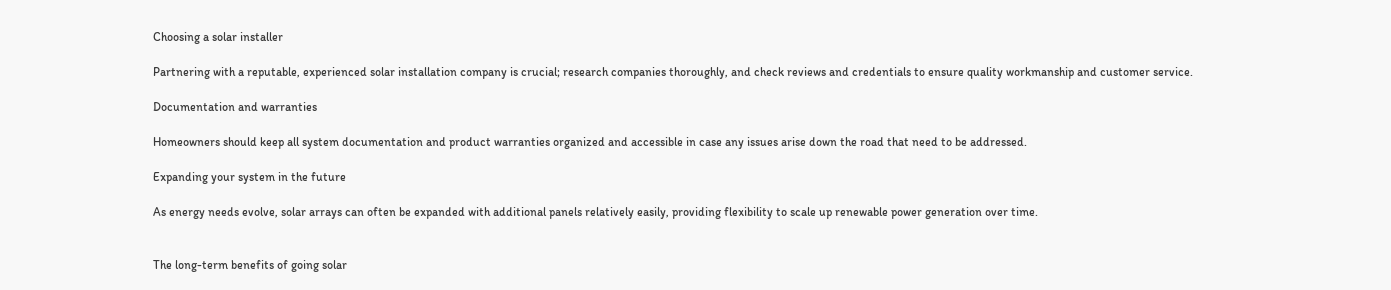Choosing a solar installer

Partnering with a reputable, experienced solar installation company is crucial; research companies thoroughly, and check reviews and credentials to ensure quality workmanship and customer service.

Documentation and warranties

Homeowners should keep all system documentation and product warranties organized and accessible in case any issues arise down the road that need to be addressed.

Expanding your system in the future

As energy needs evolve, solar arrays can often be expanded with additional panels relatively easily, providing flexibility to scale up renewable power generation over time.


The long-term benefits of going solar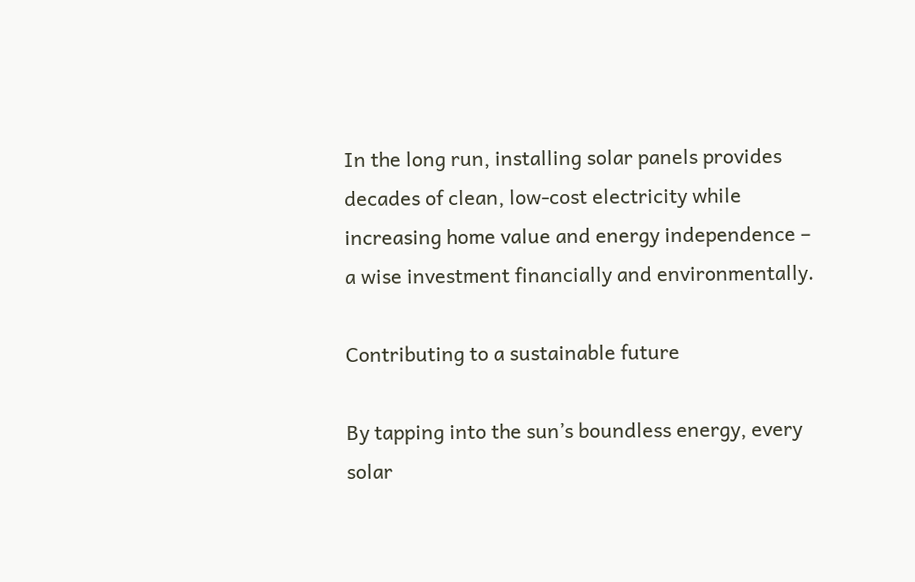In the long run, installing solar panels provides decades of clean, low-cost electricity while increasing home value and energy independence – a wise investment financially and environmentally.

Contributing to a sustainable future

By tapping into the sun’s boundless energy, every solar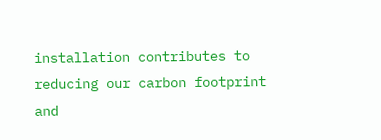installation contributes to reducing our carbon footprint and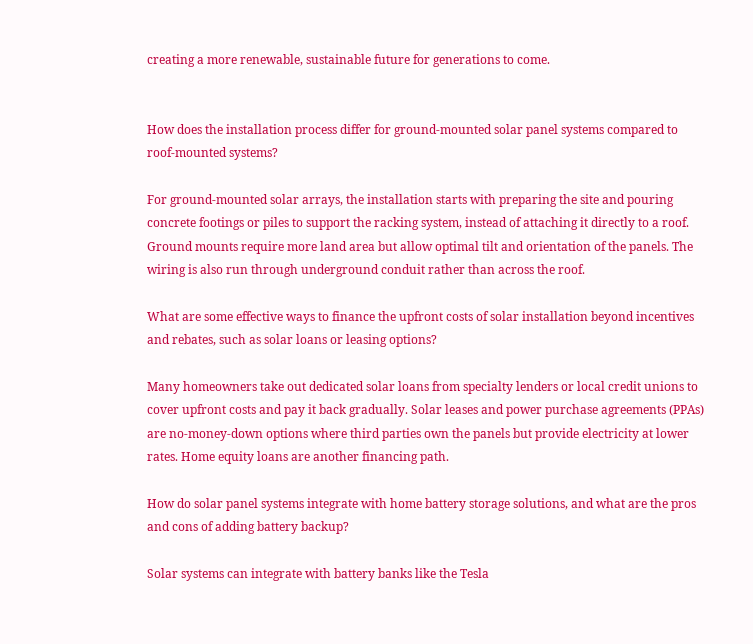creating a more renewable, sustainable future for generations to come.


How does the installation process differ for ground-mounted solar panel systems compared to roof-mounted systems?

For ground-mounted solar arrays, the installation starts with preparing the site and pouring concrete footings or piles to support the racking system, instead of attaching it directly to a roof. Ground mounts require more land area but allow optimal tilt and orientation of the panels. The wiring is also run through underground conduit rather than across the roof.

What are some effective ways to finance the upfront costs of solar installation beyond incentives and rebates, such as solar loans or leasing options?

Many homeowners take out dedicated solar loans from specialty lenders or local credit unions to cover upfront costs and pay it back gradually. Solar leases and power purchase agreements (PPAs) are no-money-down options where third parties own the panels but provide electricity at lower rates. Home equity loans are another financing path.

How do solar panel systems integrate with home battery storage solutions, and what are the pros and cons of adding battery backup?

Solar systems can integrate with battery banks like the Tesla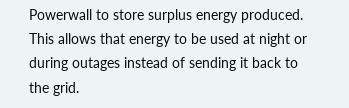Powerwall to store surplus energy produced. This allows that energy to be used at night or during outages instead of sending it back to the grid.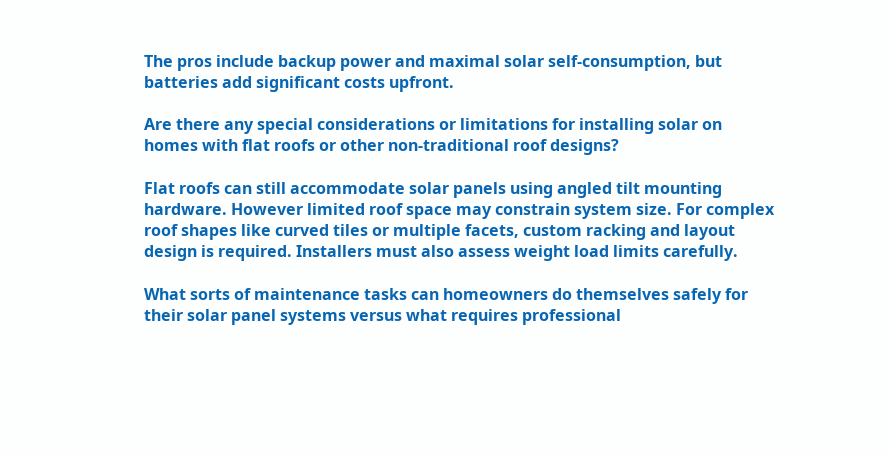The pros include backup power and maximal solar self-consumption, but batteries add significant costs upfront.

Are there any special considerations or limitations for installing solar on homes with flat roofs or other non-traditional roof designs?

Flat roofs can still accommodate solar panels using angled tilt mounting hardware. However limited roof space may constrain system size. For complex roof shapes like curved tiles or multiple facets, custom racking and layout design is required. Installers must also assess weight load limits carefully.

What sorts of maintenance tasks can homeowners do themselves safely for their solar panel systems versus what requires professional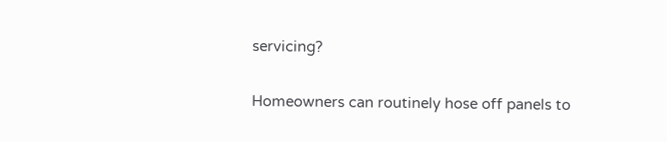servicing?

Homeowners can routinely hose off panels to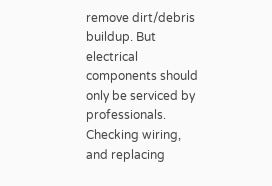remove dirt/debris buildup. But electrical components should only be serviced by professionals. Checking wiring, and replacing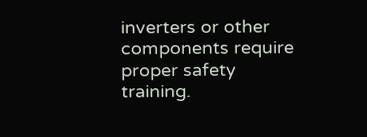inverters or other components require proper safety training.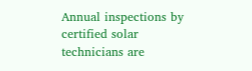Annual inspections by certified solar technicians are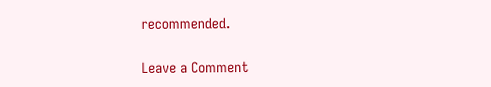recommended.

Leave a Comment